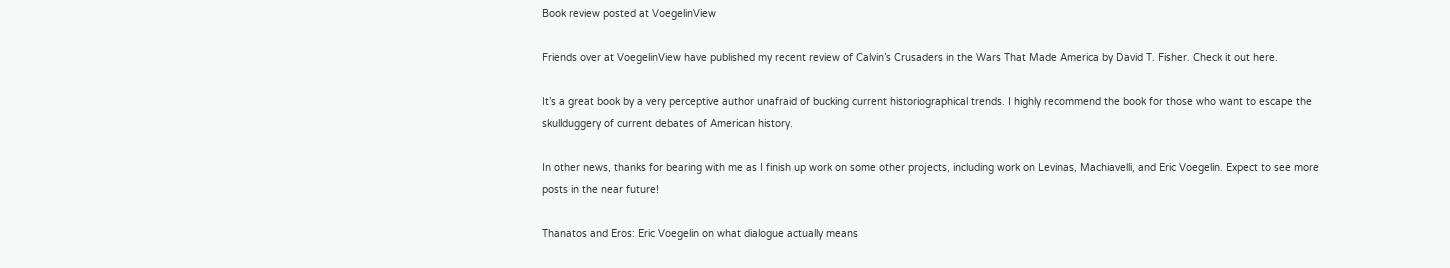Book review posted at VoegelinView

Friends over at VoegelinView have published my recent review of Calvin’s Crusaders in the Wars That Made America by David T. Fisher. Check it out here.

It’s a great book by a very perceptive author unafraid of bucking current historiographical trends. I highly recommend the book for those who want to escape the skullduggery of current debates of American history.

In other news, thanks for bearing with me as I finish up work on some other projects, including work on Levinas, Machiavelli, and Eric Voegelin. Expect to see more posts in the near future!

Thanatos and Eros: Eric Voegelin on what dialogue actually means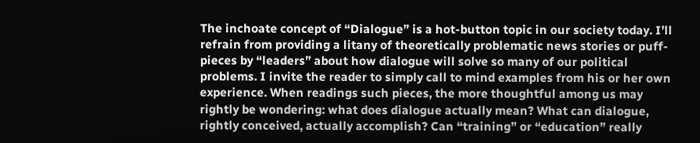The inchoate concept of “Dialogue” is a hot-button topic in our society today. I’ll refrain from providing a litany of theoretically problematic news stories or puff-pieces by “leaders” about how dialogue will solve so many of our political problems. I invite the reader to simply call to mind examples from his or her own experience. When readings such pieces, the more thoughtful among us may rightly be wondering: what does dialogue actually mean? What can dialogue, rightly conceived, actually accomplish? Can “training” or “education” really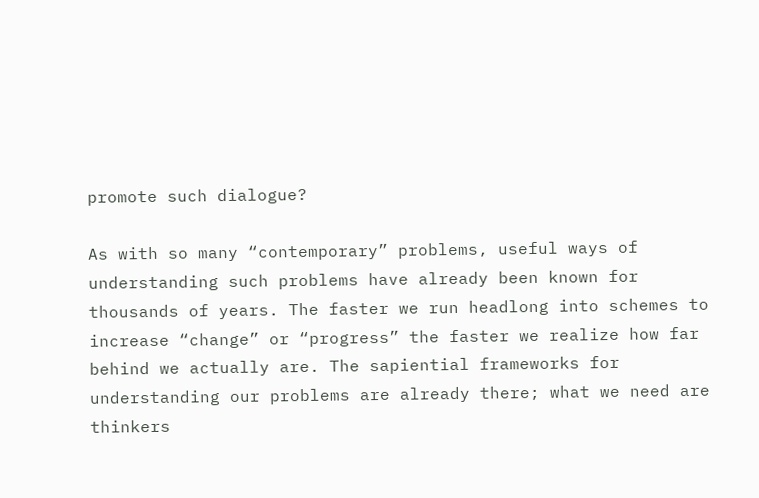promote such dialogue?

As with so many “contemporary” problems, useful ways of understanding such problems have already been known for thousands of years. The faster we run headlong into schemes to increase “change” or “progress” the faster we realize how far behind we actually are. The sapiential frameworks for understanding our problems are already there; what we need are thinkers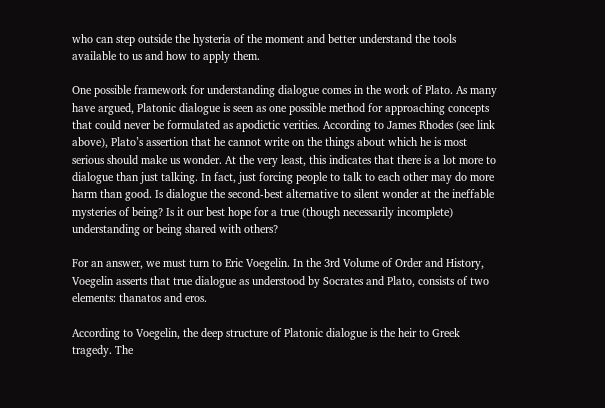who can step outside the hysteria of the moment and better understand the tools available to us and how to apply them.

One possible framework for understanding dialogue comes in the work of Plato. As many have argued, Platonic dialogue is seen as one possible method for approaching concepts that could never be formulated as apodictic verities. According to James Rhodes (see link above), Plato’s assertion that he cannot write on the things about which he is most serious should make us wonder. At the very least, this indicates that there is a lot more to dialogue than just talking. In fact, just forcing people to talk to each other may do more harm than good. Is dialogue the second-best alternative to silent wonder at the ineffable mysteries of being? Is it our best hope for a true (though necessarily incomplete) understanding or being shared with others?

For an answer, we must turn to Eric Voegelin. In the 3rd Volume of Order and History, Voegelin asserts that true dialogue as understood by Socrates and Plato, consists of two elements: thanatos and eros.

According to Voegelin, the deep structure of Platonic dialogue is the heir to Greek tragedy. The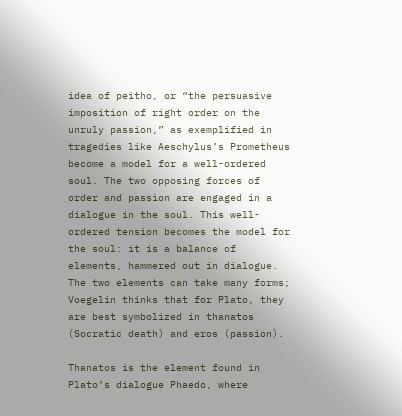idea of peitho, or “the persuasive imposition of right order on the unruly passion,” as exemplified in tragedies like Aeschylus’s Prometheus become a model for a well-ordered soul. The two opposing forces of order and passion are engaged in a dialogue in the soul. This well-ordered tension becomes the model for the soul: it is a balance of elements, hammered out in dialogue. The two elements can take many forms; Voegelin thinks that for Plato, they are best symbolized in thanatos (Socratic death) and eros (passion).

Thanatos is the element found in Plato’s dialogue Phaedo, where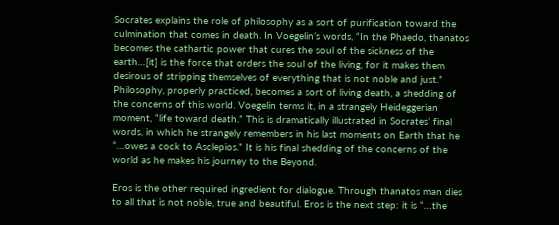Socrates explains the role of philosophy as a sort of purification toward the culmination that comes in death. In Voegelin’s words, “In the Phaedo, thanatos becomes the cathartic power that cures the soul of the sickness of the earth…[it] is the force that orders the soul of the living, for it makes them desirous of stripping themselves of everything that is not noble and just.” Philosophy, properly practiced, becomes a sort of living death, a shedding of the concerns of this world. Voegelin terms it, in a strangely Heideggerian moment, “life toward death.” This is dramatically illustrated in Socrates’ final words, in which he strangely remembers in his last moments on Earth that he “…owes a cock to Asclepios.” It is his final shedding of the concerns of the world as he makes his journey to the Beyond.

Eros is the other required ingredient for dialogue. Through thanatos man dies to all that is not noble, true and beautiful. Eros is the next step: it is “…the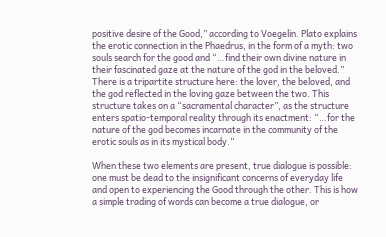positive desire of the Good,” according to Voegelin. Plato explains the erotic connection in the Phaedrus, in the form of a myth: two souls search for the good and “…find their own divine nature in their fascinated gaze at the nature of the god in the beloved.” There is a tripartite structure here: the lover, the beloved, and the god reflected in the loving gaze between the two. This structure takes on a “sacramental character”, as the structure enters spatio-temporal reality through its enactment: “…for the nature of the god becomes incarnate in the community of the erotic souls as in its mystical body.”

When these two elements are present, true dialogue is possible: one must be dead to the insignificant concerns of everyday life and open to experiencing the Good through the other. This is how a simple trading of words can become a true dialogue, or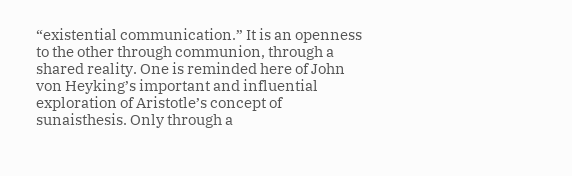“existential communication.” It is an openness to the other through communion, through a shared reality. One is reminded here of John von Heyking’s important and influential exploration of Aristotle’s concept of sunaisthesis. Only through a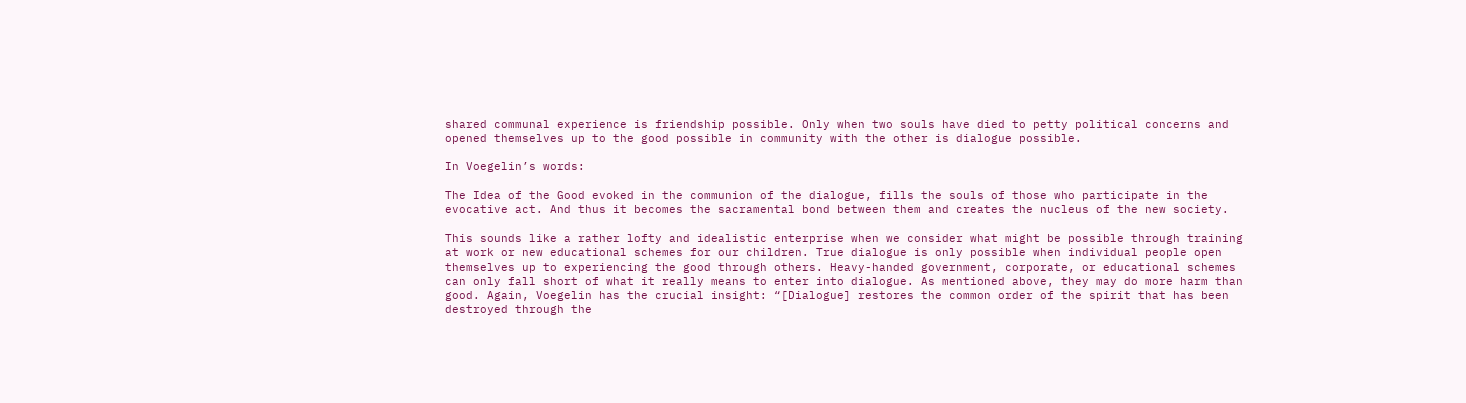shared communal experience is friendship possible. Only when two souls have died to petty political concerns and opened themselves up to the good possible in community with the other is dialogue possible.

In Voegelin’s words:

The Idea of the Good evoked in the communion of the dialogue, fills the souls of those who participate in the evocative act. And thus it becomes the sacramental bond between them and creates the nucleus of the new society.

This sounds like a rather lofty and idealistic enterprise when we consider what might be possible through training at work or new educational schemes for our children. True dialogue is only possible when individual people open themselves up to experiencing the good through others. Heavy-handed government, corporate, or educational schemes can only fall short of what it really means to enter into dialogue. As mentioned above, they may do more harm than good. Again, Voegelin has the crucial insight: “[Dialogue] restores the common order of the spirit that has been destroyed through the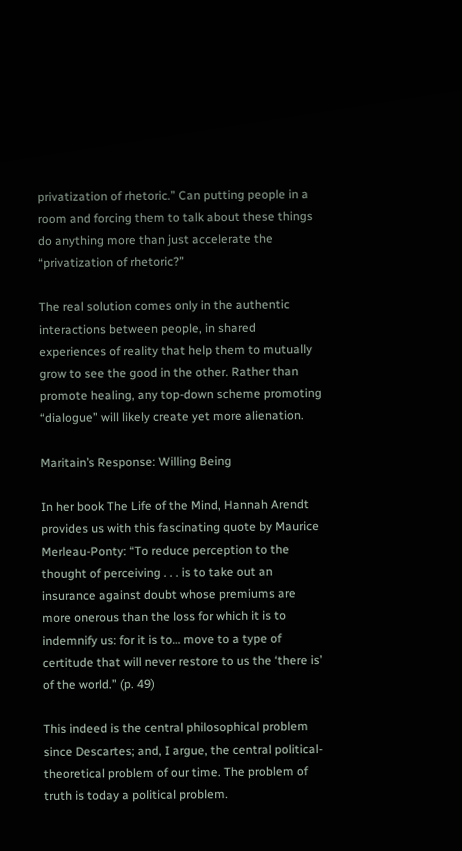privatization of rhetoric.” Can putting people in a room and forcing them to talk about these things do anything more than just accelerate the “privatization of rhetoric?”

The real solution comes only in the authentic interactions between people, in shared experiences of reality that help them to mutually grow to see the good in the other. Rather than promote healing, any top-down scheme promoting “dialogue” will likely create yet more alienation.

Maritain’s Response: Willing Being

In her book The Life of the Mind, Hannah Arendt provides us with this fascinating quote by Maurice Merleau-Ponty: “To reduce perception to the thought of perceiving . . . is to take out an insurance against doubt whose premiums are more onerous than the loss for which it is to indemnify us: for it is to… move to a type of certitude that will never restore to us the ‘there is’ of the world.” (p. 49)

This indeed is the central philosophical problem since Descartes; and, I argue, the central political-theoretical problem of our time. The problem of truth is today a political problem.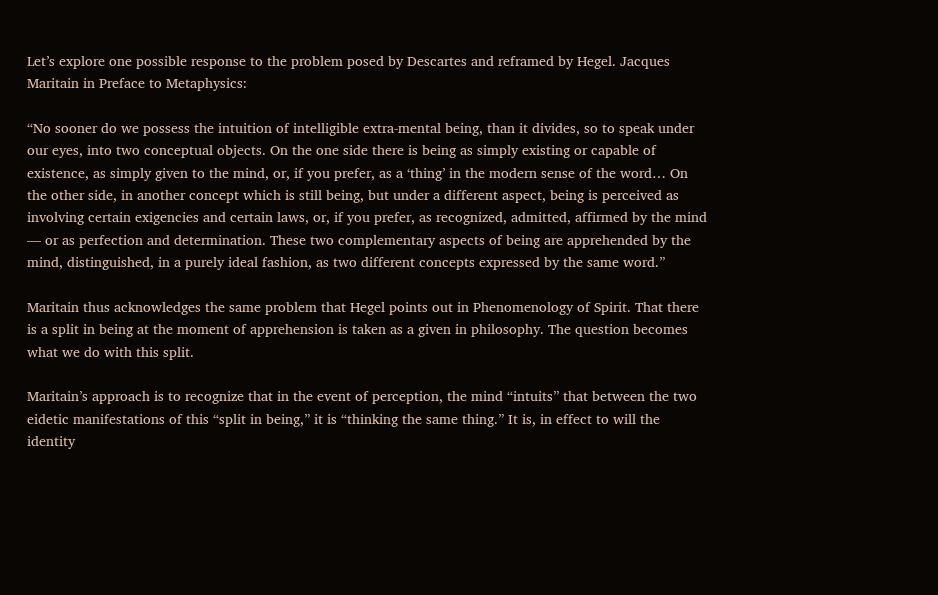Let’s explore one possible response to the problem posed by Descartes and reframed by Hegel. Jacques Maritain in Preface to Metaphysics:

“No sooner do we possess the intuition of intelligible extra-mental being, than it divides, so to speak under our eyes, into two conceptual objects. On the one side there is being as simply existing or capable of existence, as simply given to the mind, or, if you prefer, as a ‘thing’ in the modern sense of the word… On the other side, in another concept which is still being, but under a different aspect, being is perceived as involving certain exigencies and certain laws, or, if you prefer, as recognized, admitted, affirmed by the mind — or as perfection and determination. These two complementary aspects of being are apprehended by the mind, distinguished, in a purely ideal fashion, as two different concepts expressed by the same word.”

Maritain thus acknowledges the same problem that Hegel points out in Phenomenology of Spirit. That there is a split in being at the moment of apprehension is taken as a given in philosophy. The question becomes what we do with this split.

Maritain’s approach is to recognize that in the event of perception, the mind “intuits” that between the two eidetic manifestations of this “split in being,” it is “thinking the same thing.” It is, in effect to will the identity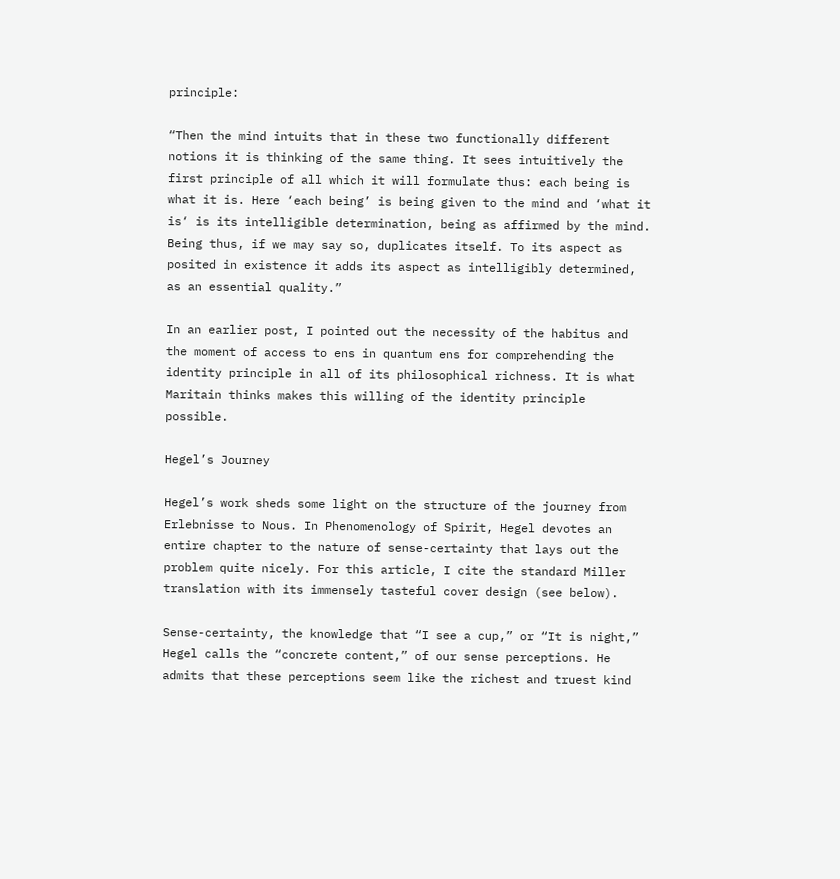principle:

“Then the mind intuits that in these two functionally different notions it is thinking of the same thing. It sees intuitively the first principle of all which it will formulate thus: each being is what it is. Here ‘each being’ is being given to the mind and ‘what it is‘ is its intelligible determination, being as affirmed by the mind. Being thus, if we may say so, duplicates itself. To its aspect as posited in existence it adds its aspect as intelligibly determined, as an essential quality.”

In an earlier post, I pointed out the necessity of the habitus and the moment of access to ens in quantum ens for comprehending the identity principle in all of its philosophical richness. It is what Maritain thinks makes this willing of the identity principle possible.

Hegel’s Journey

Hegel’s work sheds some light on the structure of the journey from Erlebnisse to Nous. In Phenomenology of Spirit, Hegel devotes an entire chapter to the nature of sense-certainty that lays out the problem quite nicely. For this article, I cite the standard Miller translation with its immensely tasteful cover design (see below).

Sense-certainty, the knowledge that “I see a cup,” or “It is night,” Hegel calls the “concrete content,” of our sense perceptions. He admits that these perceptions seem like the richest and truest kind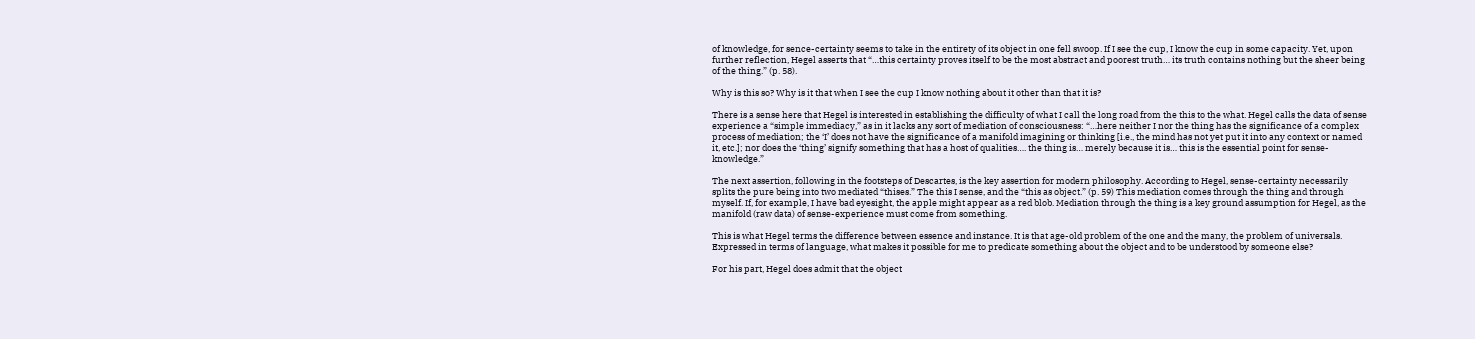of knowledge, for sence-certainty seems to take in the entirety of its object in one fell swoop. If I see the cup, I know the cup in some capacity. Yet, upon further reflection, Hegel asserts that “…this certainty proves itself to be the most abstract and poorest truth… its truth contains nothing but the sheer being of the thing.” (p. 58).

Why is this so? Why is it that when I see the cup I know nothing about it other than that it is?

There is a sense here that Hegel is interested in establishing the difficulty of what I call the long road from the this to the what. Hegel calls the data of sense experience a “simple immediacy,” as in it lacks any sort of mediation of consciousness: “…here neither I nor the thing has the significance of a complex process of mediation; the ‘I’ does not have the significance of a manifold imagining or thinking [i.e., the mind has not yet put it into any context or named it, etc.]; nor does the ‘thing’ signify something that has a host of qualities…. the thing is… merely because it is… this is the essential point for sense-knowledge.”

The next assertion, following in the footsteps of Descartes, is the key assertion for modern philosophy. According to Hegel, sense-certainty necessarily splits the pure being into two mediated “thises.” The this I sense, and the “this as object.” (p. 59) This mediation comes through the thing and through myself. If, for example, I have bad eyesight, the apple might appear as a red blob. Mediation through the thing is a key ground assumption for Hegel, as the manifold (raw data) of sense-experience must come from something.

This is what Hegel terms the difference between essence and instance. It is that age-old problem of the one and the many, the problem of universals. Expressed in terms of language, what makes it possible for me to predicate something about the object and to be understood by someone else?

For his part, Hegel does admit that the object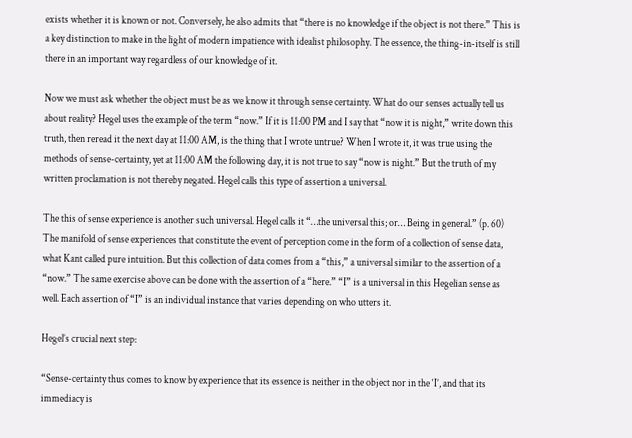exists whether it is known or not. Conversely, he also admits that “there is no knowledge if the object is not there.” This is a key distinction to make in the light of modern impatience with idealist philosophy. The essence, the thing-in-itself is still there in an important way regardless of our knowledge of it.

Now we must ask whether the object must be as we know it through sense certainty. What do our senses actually tell us about reality? Hegel uses the example of the term “now.” If it is 11:00 PM and I say that “now it is night,” write down this truth, then reread it the next day at 11:00 AM, is the thing that I wrote untrue? When I wrote it, it was true using the methods of sense-certainty, yet at 11:00 AM the following day, it is not true to say “now is night.” But the truth of my written proclamation is not thereby negated. Hegel calls this type of assertion a universal.

The this of sense experience is another such universal. Hegel calls it “…the universal this; or… Being in general.” (p. 60) The manifold of sense experiences that constitute the event of perception come in the form of a collection of sense data, what Kant called pure intuition. But this collection of data comes from a “this,” a universal similar to the assertion of a “now.” The same exercise above can be done with the assertion of a “here.” “I” is a universal in this Hegelian sense as well. Each assertion of “I” is an individual instance that varies depending on who utters it.

Hegel’s crucial next step:

“Sense-certainty thus comes to know by experience that its essence is neither in the object nor in the ‘I’, and that its immediacy is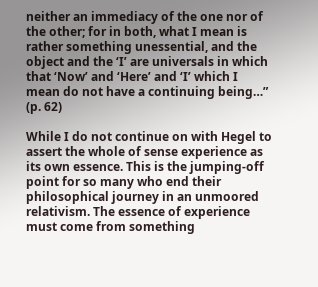neither an immediacy of the one nor of the other; for in both, what I mean is rather something unessential, and the object and the ‘I’ are universals in which that ‘Now’ and ‘Here’ and ‘I’ which I mean do not have a continuing being…” (p. 62)

While I do not continue on with Hegel to assert the whole of sense experience as its own essence. This is the jumping-off point for so many who end their philosophical journey in an unmoored relativism. The essence of experience must come from something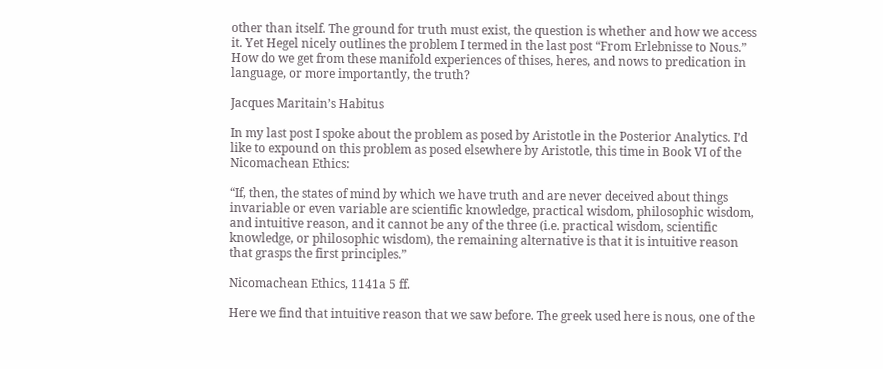other than itself. The ground for truth must exist, the question is whether and how we access it. Yet Hegel nicely outlines the problem I termed in the last post “From Erlebnisse to Nous.” How do we get from these manifold experiences of thises, heres, and nows to predication in language, or more importantly, the truth?

Jacques Maritain’s Habitus

In my last post I spoke about the problem as posed by Aristotle in the Posterior Analytics. I’d like to expound on this problem as posed elsewhere by Aristotle, this time in Book VI of the Nicomachean Ethics:

“If, then, the states of mind by which we have truth and are never deceived about things invariable or even variable are scientific knowledge, practical wisdom, philosophic wisdom, and intuitive reason, and it cannot be any of the three (i.e. practical wisdom, scientific knowledge, or philosophic wisdom), the remaining alternative is that it is intuitive reason that grasps the first principles.”

Nicomachean Ethics, 1141a 5 ff.

Here we find that intuitive reason that we saw before. The greek used here is nous, one of the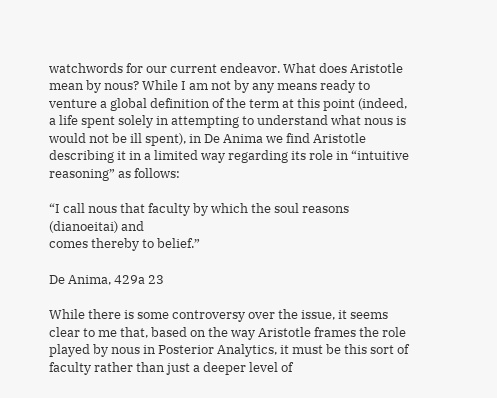watchwords for our current endeavor. What does Aristotle mean by nous? While I am not by any means ready to venture a global definition of the term at this point (indeed, a life spent solely in attempting to understand what nous is would not be ill spent), in De Anima we find Aristotle describing it in a limited way regarding its role in “intuitive reasoning” as follows:

“I call nous that faculty by which the soul reasons (dianoeitai) and
comes thereby to belief.”

De Anima, 429a 23

While there is some controversy over the issue, it seems clear to me that, based on the way Aristotle frames the role played by nous in Posterior Analytics, it must be this sort of faculty rather than just a deeper level of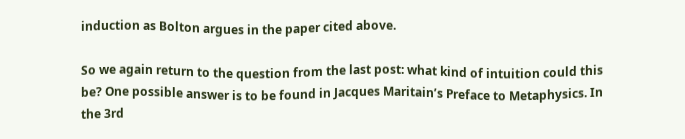induction as Bolton argues in the paper cited above.

So we again return to the question from the last post: what kind of intuition could this be? One possible answer is to be found in Jacques Maritain’s Preface to Metaphysics. In the 3rd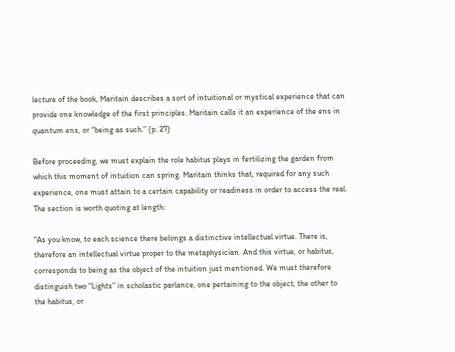lecture of the book, Maritain describes a sort of intuitional or mystical experience that can provide one knowledge of the first principles. Maritain calls it an experience of the ens in quantum ens, or “being as such.” (p. 27)

Before proceeding, we must explain the role habitus plays in fertilizing the garden from which this moment of intuition can spring. Maritain thinks that, required for any such experience, one must attain to a certain capability or readiness in order to access the real. The section is worth quoting at length:

“As you know, to each science there belongs a distinctive intellectual virtue. There is, therefore an intellectual virtue proper to the metaphysician. And this virtue, or habitus, corresponds to being as the object of the intuition just mentioned. We must therefore distinguish two “Lights” in scholastic parlance, one pertaining to the object, the other to the habitus, or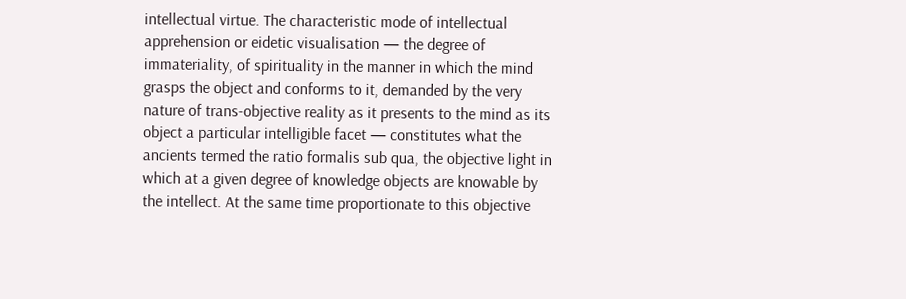intellectual virtue. The characteristic mode of intellectual apprehension or eidetic visualisation — the degree of immateriality, of spirituality in the manner in which the mind grasps the object and conforms to it, demanded by the very nature of trans-objective reality as it presents to the mind as its object a particular intelligible facet — constitutes what the ancients termed the ratio formalis sub qua, the objective light in which at a given degree of knowledge objects are knowable by the intellect. At the same time proportionate to this objective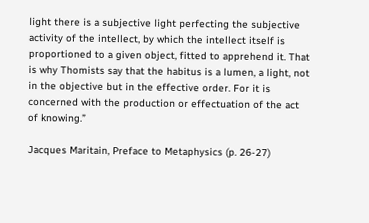light there is a subjective light perfecting the subjective activity of the intellect, by which the intellect itself is proportioned to a given object, fitted to apprehend it. That is why Thomists say that the habitus is a lumen, a light, not in the objective but in the effective order. For it is concerned with the production or effectuation of the act of knowing.”

Jacques Maritain, Preface to Metaphysics (p. 26-27)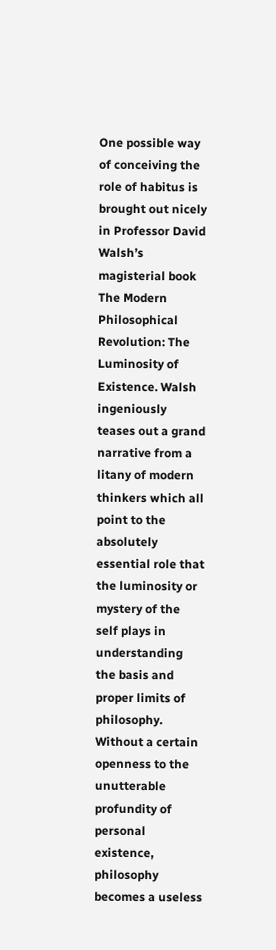One possible way of conceiving the role of habitus is brought out nicely in Professor David Walsh’s magisterial book The Modern Philosophical Revolution: The Luminosity of Existence. Walsh ingeniously teases out a grand narrative from a litany of modern thinkers which all point to the absolutely essential role that the luminosity or mystery of the self plays in understanding the basis and proper limits of philosophy. Without a certain openness to the unutterable profundity of personal existence, philosophy becomes a useless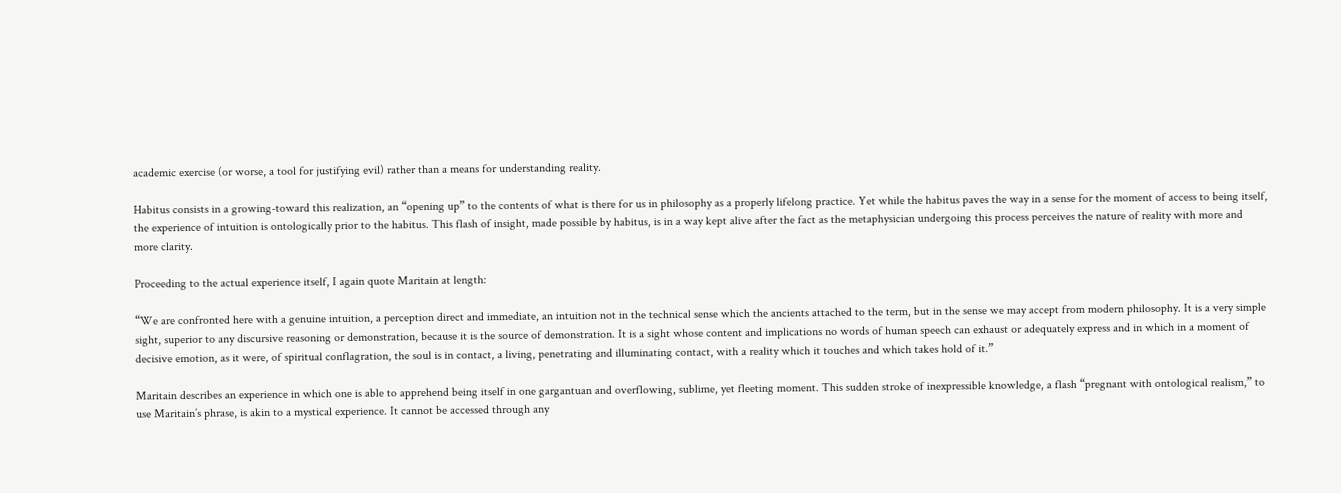academic exercise (or worse, a tool for justifying evil) rather than a means for understanding reality.

Habitus consists in a growing-toward this realization, an “opening up” to the contents of what is there for us in philosophy as a properly lifelong practice. Yet while the habitus paves the way in a sense for the moment of access to being itself, the experience of intuition is ontologically prior to the habitus. This flash of insight, made possible by habitus, is in a way kept alive after the fact as the metaphysician undergoing this process perceives the nature of reality with more and more clarity.

Proceeding to the actual experience itself, I again quote Maritain at length:

“We are confronted here with a genuine intuition, a perception direct and immediate, an intuition not in the technical sense which the ancients attached to the term, but in the sense we may accept from modern philosophy. It is a very simple sight, superior to any discursive reasoning or demonstration, because it is the source of demonstration. It is a sight whose content and implications no words of human speech can exhaust or adequately express and in which in a moment of decisive emotion, as it were, of spiritual conflagration, the soul is in contact, a living, penetrating and illuminating contact, with a reality which it touches and which takes hold of it.”

Maritain describes an experience in which one is able to apprehend being itself in one gargantuan and overflowing, sublime, yet fleeting moment. This sudden stroke of inexpressible knowledge, a flash “pregnant with ontological realism,” to use Maritain’s phrase, is akin to a mystical experience. It cannot be accessed through any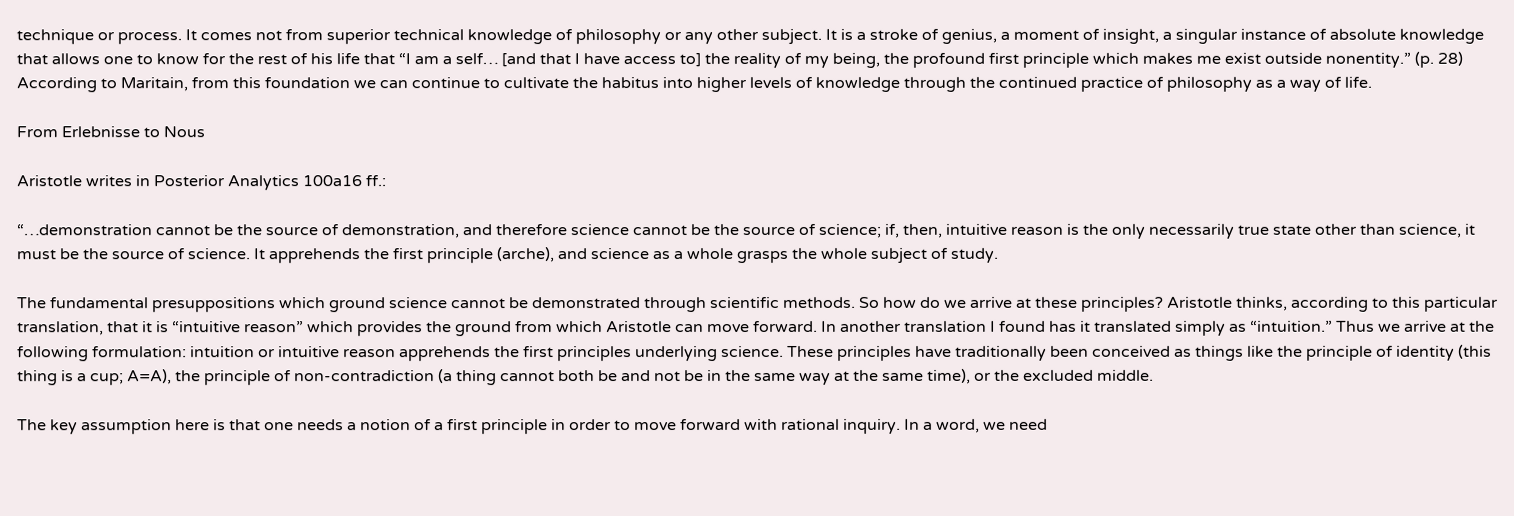technique or process. It comes not from superior technical knowledge of philosophy or any other subject. It is a stroke of genius, a moment of insight, a singular instance of absolute knowledge that allows one to know for the rest of his life that “I am a self… [and that I have access to] the reality of my being, the profound first principle which makes me exist outside nonentity.” (p. 28)  According to Maritain, from this foundation we can continue to cultivate the habitus into higher levels of knowledge through the continued practice of philosophy as a way of life.

From Erlebnisse to Nous

Aristotle writes in Posterior Analytics 100a16 ff.:

“…demonstration cannot be the source of demonstration, and therefore science cannot be the source of science; if, then, intuitive reason is the only necessarily true state other than science, it must be the source of science. It apprehends the first principle (arche), and science as a whole grasps the whole subject of study.

The fundamental presuppositions which ground science cannot be demonstrated through scientific methods. So how do we arrive at these principles? Aristotle thinks, according to this particular translation, that it is “intuitive reason” which provides the ground from which Aristotle can move forward. In another translation I found has it translated simply as “intuition.” Thus we arrive at the following formulation: intuition or intuitive reason apprehends the first principles underlying science. These principles have traditionally been conceived as things like the principle of identity (this thing is a cup; A=A), the principle of non-contradiction (a thing cannot both be and not be in the same way at the same time), or the excluded middle.

The key assumption here is that one needs a notion of a first principle in order to move forward with rational inquiry. In a word, we need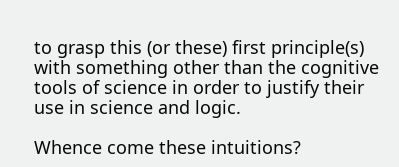to grasp this (or these) first principle(s) with something other than the cognitive tools of science in order to justify their use in science and logic.

Whence come these intuitions?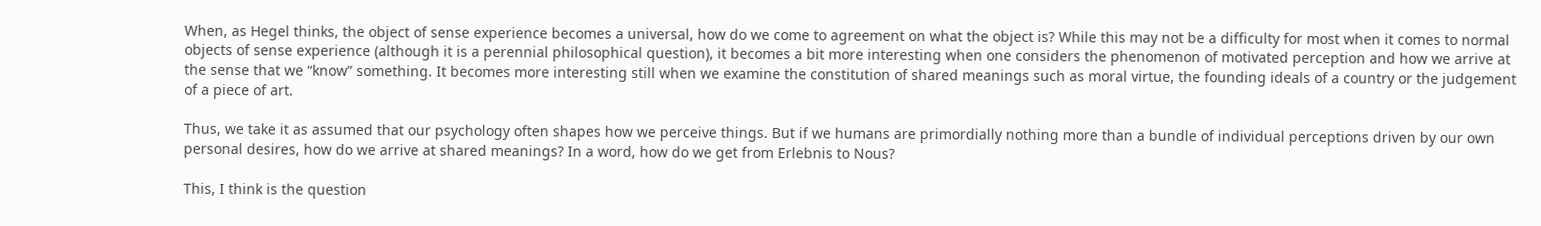When, as Hegel thinks, the object of sense experience becomes a universal, how do we come to agreement on what the object is? While this may not be a difficulty for most when it comes to normal objects of sense experience (although it is a perennial philosophical question), it becomes a bit more interesting when one considers the phenomenon of motivated perception and how we arrive at the sense that we “know” something. It becomes more interesting still when we examine the constitution of shared meanings such as moral virtue, the founding ideals of a country or the judgement of a piece of art.

Thus, we take it as assumed that our psychology often shapes how we perceive things. But if we humans are primordially nothing more than a bundle of individual perceptions driven by our own personal desires, how do we arrive at shared meanings? In a word, how do we get from Erlebnis to Nous?

This, I think is the question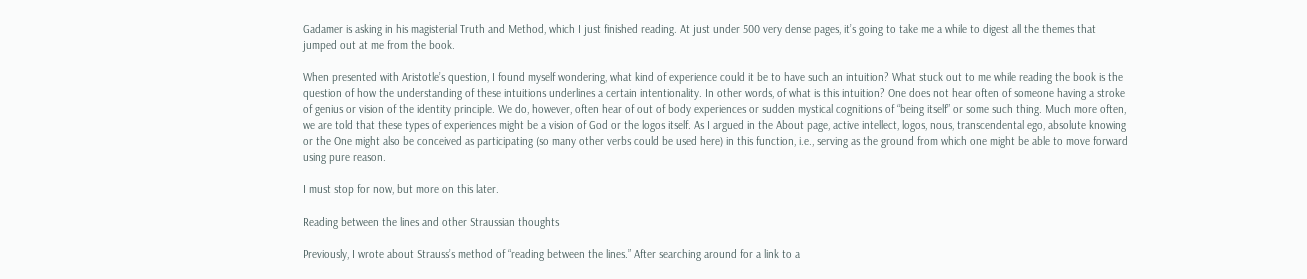Gadamer is asking in his magisterial Truth and Method, which I just finished reading. At just under 500 very dense pages, it’s going to take me a while to digest all the themes that jumped out at me from the book.

When presented with Aristotle’s question, I found myself wondering, what kind of experience could it be to have such an intuition? What stuck out to me while reading the book is the question of how the understanding of these intuitions underlines a certain intentionality. In other words, of what is this intuition? One does not hear often of someone having a stroke of genius or vision of the identity principle. We do, however, often hear of out of body experiences or sudden mystical cognitions of “being itself” or some such thing. Much more often, we are told that these types of experiences might be a vision of God or the logos itself. As I argued in the About page, active intellect, logos, nous, transcendental ego, absolute knowing or the One might also be conceived as participating (so many other verbs could be used here) in this function, i.e., serving as the ground from which one might be able to move forward using pure reason.

I must stop for now, but more on this later.

Reading between the lines and other Straussian thoughts

Previously, I wrote about Strauss’s method of “reading between the lines.” After searching around for a link to a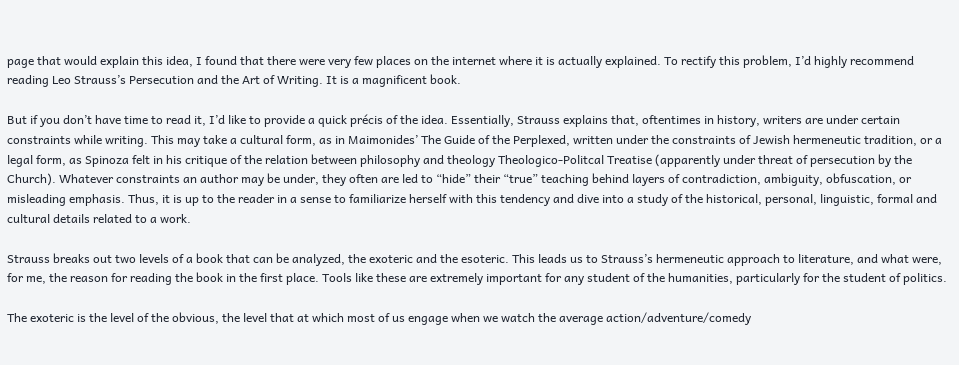page that would explain this idea, I found that there were very few places on the internet where it is actually explained. To rectify this problem, I’d highly recommend reading Leo Strauss’s Persecution and the Art of Writing. It is a magnificent book.

But if you don’t have time to read it, I’d like to provide a quick précis of the idea. Essentially, Strauss explains that, oftentimes in history, writers are under certain constraints while writing. This may take a cultural form, as in Maimonides’ The Guide of the Perplexed, written under the constraints of Jewish hermeneutic tradition, or a legal form, as Spinoza felt in his critique of the relation between philosophy and theology Theologico-Politcal Treatise (apparently under threat of persecution by the Church). Whatever constraints an author may be under, they often are led to “hide” their “true” teaching behind layers of contradiction, ambiguity, obfuscation, or misleading emphasis. Thus, it is up to the reader in a sense to familiarize herself with this tendency and dive into a study of the historical, personal, linguistic, formal and cultural details related to a work.

Strauss breaks out two levels of a book that can be analyzed, the exoteric and the esoteric. This leads us to Strauss’s hermeneutic approach to literature, and what were, for me, the reason for reading the book in the first place. Tools like these are extremely important for any student of the humanities, particularly for the student of politics.

The exoteric is the level of the obvious, the level that at which most of us engage when we watch the average action/adventure/comedy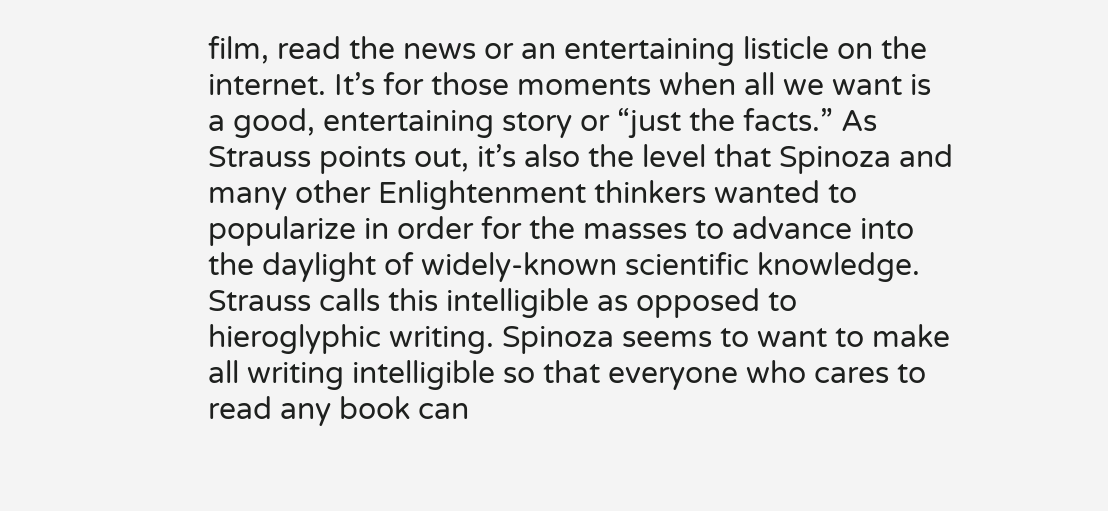film, read the news or an entertaining listicle on the internet. It’s for those moments when all we want is a good, entertaining story or “just the facts.” As Strauss points out, it’s also the level that Spinoza and many other Enlightenment thinkers wanted to popularize in order for the masses to advance into the daylight of widely-known scientific knowledge. Strauss calls this intelligible as opposed to hieroglyphic writing. Spinoza seems to want to make all writing intelligible so that everyone who cares to read any book can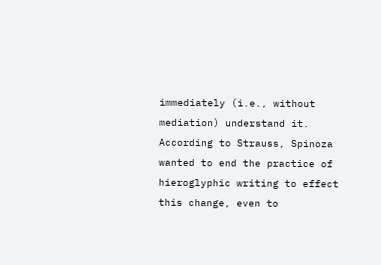immediately (i.e., without mediation) understand it. According to Strauss, Spinoza wanted to end the practice of hieroglyphic writing to effect this change, even to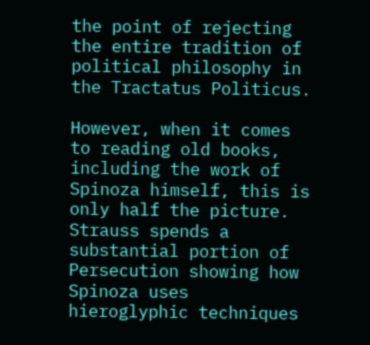the point of rejecting the entire tradition of political philosophy in the Tractatus Politicus.

However, when it comes to reading old books, including the work of Spinoza himself, this is only half the picture. Strauss spends a substantial portion of Persecution showing how Spinoza uses hieroglyphic techniques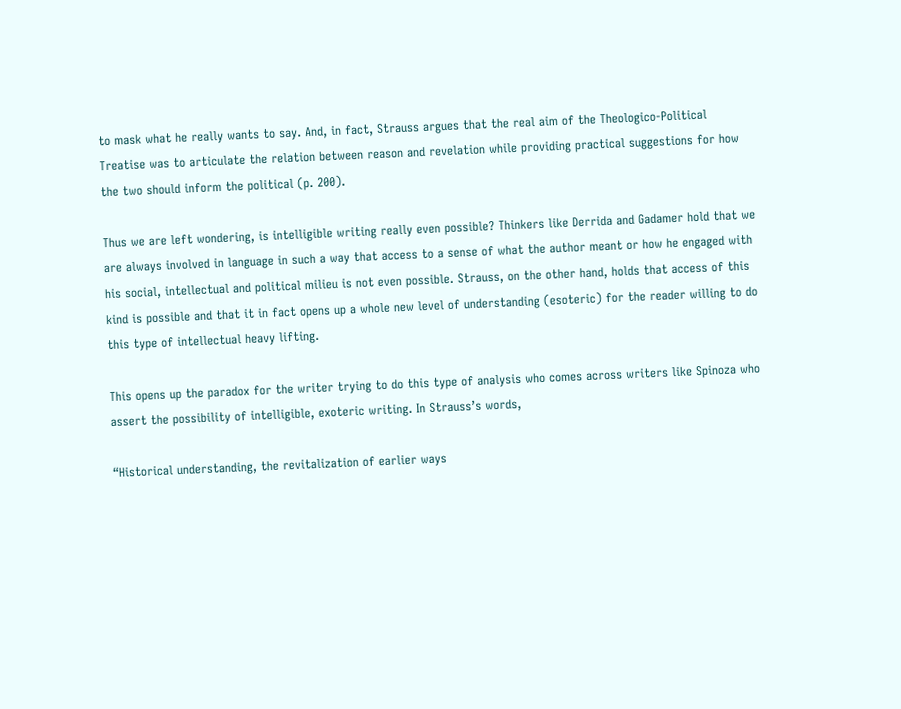to mask what he really wants to say. And, in fact, Strauss argues that the real aim of the Theologico-Political Treatise was to articulate the relation between reason and revelation while providing practical suggestions for how the two should inform the political (p. 200).

Thus we are left wondering, is intelligible writing really even possible? Thinkers like Derrida and Gadamer hold that we are always involved in language in such a way that access to a sense of what the author meant or how he engaged with his social, intellectual and political milieu is not even possible. Strauss, on the other hand, holds that access of this kind is possible and that it in fact opens up a whole new level of understanding (esoteric) for the reader willing to do this type of intellectual heavy lifting.

This opens up the paradox for the writer trying to do this type of analysis who comes across writers like Spinoza who assert the possibility of intelligible, exoteric writing. In Strauss’s words,

“Historical understanding, the revitalization of earlier ways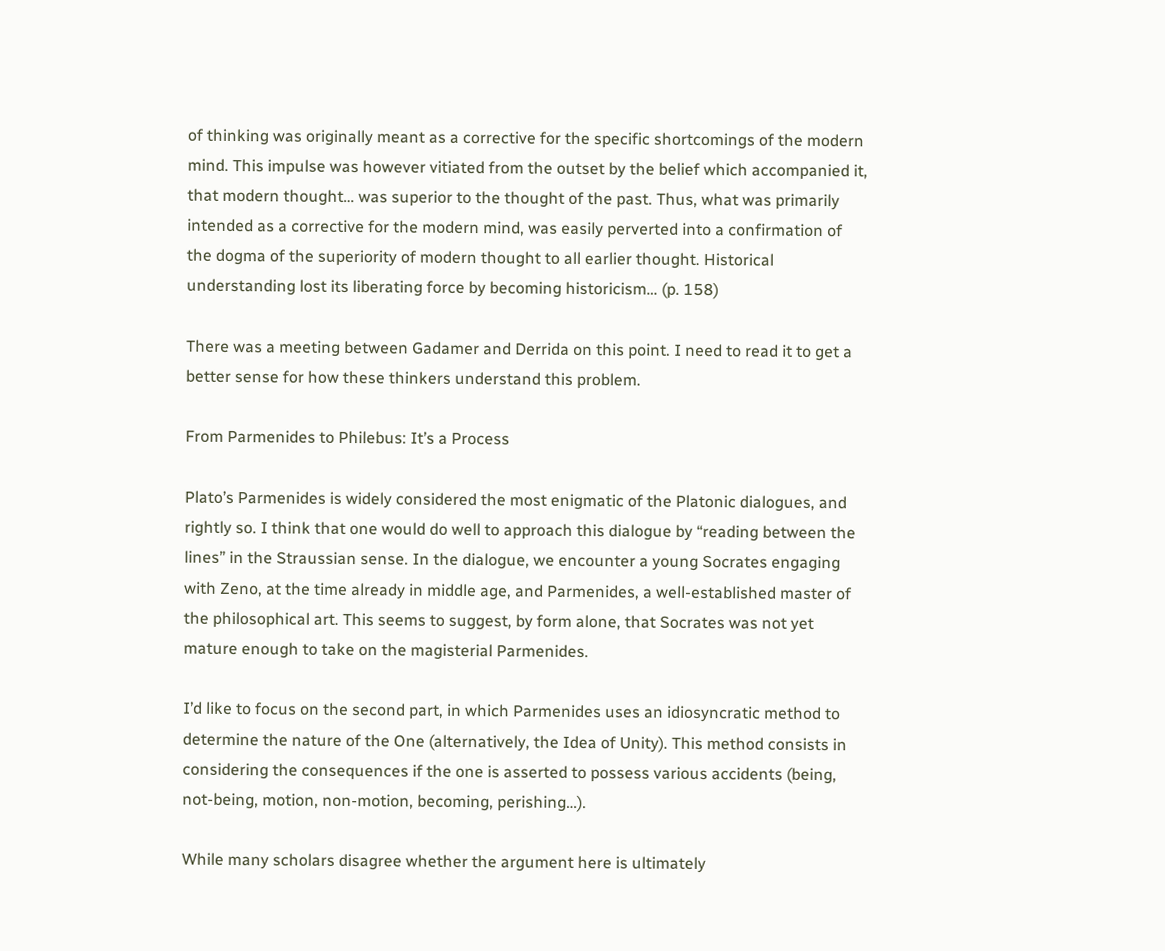of thinking was originally meant as a corrective for the specific shortcomings of the modern mind. This impulse was however vitiated from the outset by the belief which accompanied it, that modern thought… was superior to the thought of the past. Thus, what was primarily intended as a corrective for the modern mind, was easily perverted into a confirmation of the dogma of the superiority of modern thought to all earlier thought. Historical understanding lost its liberating force by becoming historicism… (p. 158)

There was a meeting between Gadamer and Derrida on this point. I need to read it to get a better sense for how these thinkers understand this problem.

From Parmenides to Philebus: It’s a Process

Plato’s Parmenides is widely considered the most enigmatic of the Platonic dialogues, and rightly so. I think that one would do well to approach this dialogue by “reading between the lines” in the Straussian sense. In the dialogue, we encounter a young Socrates engaging with Zeno, at the time already in middle age, and Parmenides, a well-established master of the philosophical art. This seems to suggest, by form alone, that Socrates was not yet mature enough to take on the magisterial Parmenides.

I’d like to focus on the second part, in which Parmenides uses an idiosyncratic method to determine the nature of the One (alternatively, the Idea of Unity). This method consists in considering the consequences if the one is asserted to possess various accidents (being, not-being, motion, non-motion, becoming, perishing…).

While many scholars disagree whether the argument here is ultimately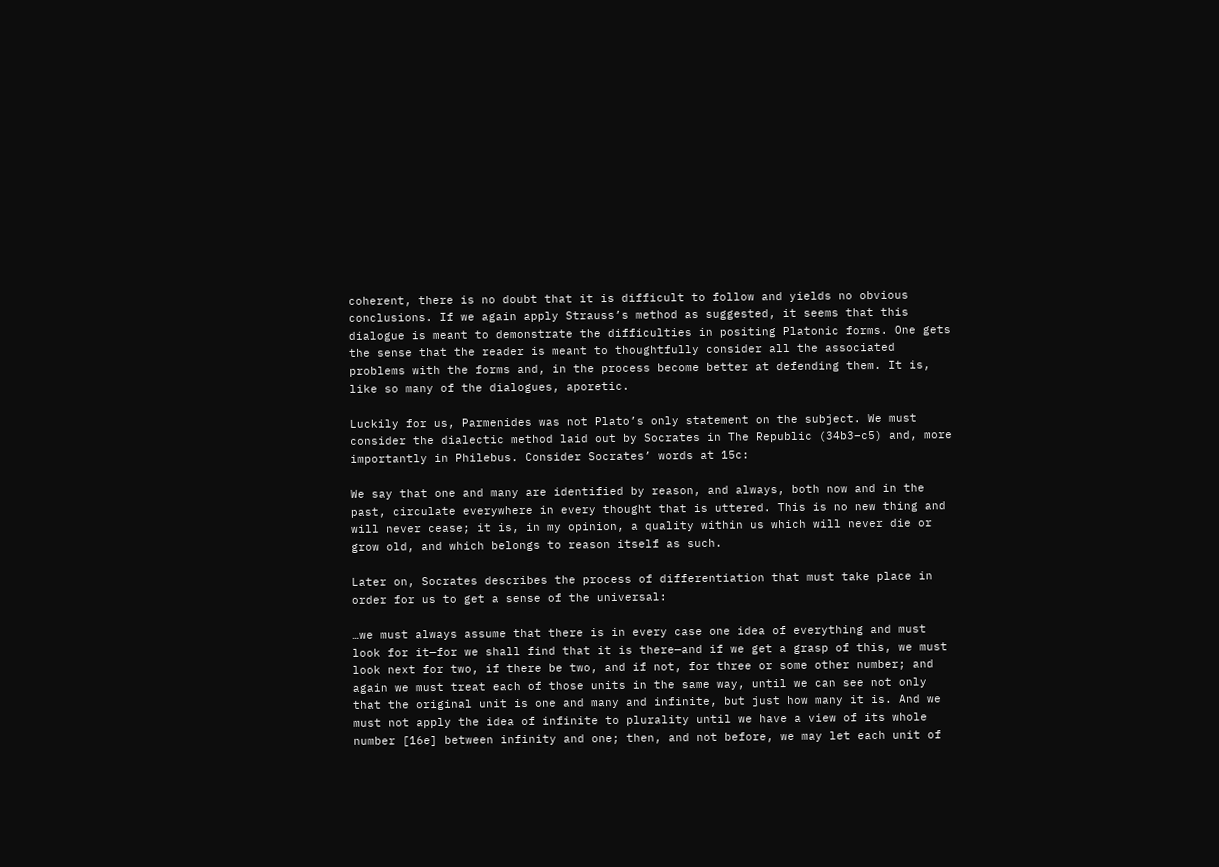coherent, there is no doubt that it is difficult to follow and yields no obvious conclusions. If we again apply Strauss’s method as suggested, it seems that this dialogue is meant to demonstrate the difficulties in positing Platonic forms. One gets the sense that the reader is meant to thoughtfully consider all the associated problems with the forms and, in the process become better at defending them. It is, like so many of the dialogues, aporetic.

Luckily for us, Parmenides was not Plato’s only statement on the subject. We must consider the dialectic method laid out by Socrates in The Republic (34b3–c5) and, more importantly in Philebus. Consider Socrates’ words at 15c:

We say that one and many are identified by reason, and always, both now and in the past, circulate everywhere in every thought that is uttered. This is no new thing and will never cease; it is, in my opinion, a quality within us which will never die or grow old, and which belongs to reason itself as such.

Later on, Socrates describes the process of differentiation that must take place in order for us to get a sense of the universal:

…we must always assume that there is in every case one idea of everything and must look for it—for we shall find that it is there—and if we get a grasp of this, we must look next for two, if there be two, and if not, for three or some other number; and again we must treat each of those units in the same way, until we can see not only that the original unit is one and many and infinite, but just how many it is. And we must not apply the idea of infinite to plurality until we have a view of its whole number [16e] between infinity and one; then, and not before, we may let each unit of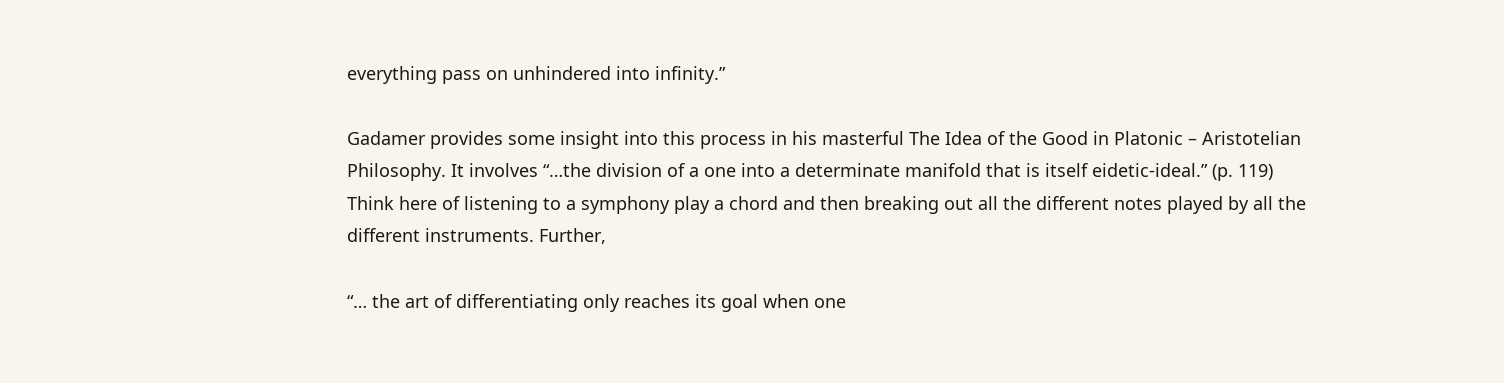everything pass on unhindered into infinity.”

Gadamer provides some insight into this process in his masterful The Idea of the Good in Platonic – Aristotelian Philosophy. It involves “…the division of a one into a determinate manifold that is itself eidetic-ideal.” (p. 119) Think here of listening to a symphony play a chord and then breaking out all the different notes played by all the different instruments. Further,

“… the art of differentiating only reaches its goal when one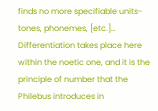finds no more specifiable units- tones, phonemes, [etc.]… Differentiation takes place here within the noetic one, and it is the principle of number that the Philebus introduces in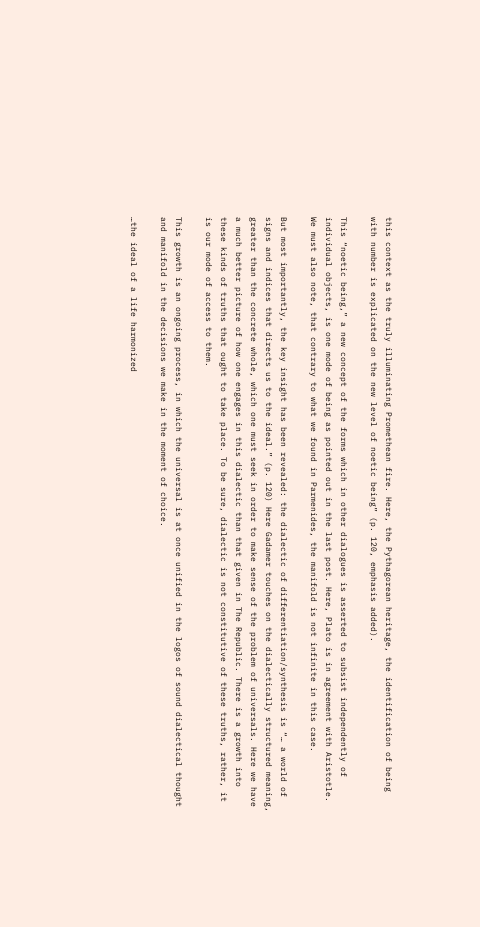this context as the truly illuminating Promethean fire. Here, the Pythagorean heritage, the identification of being with number is explicated on the new level of noetic being” (p. 120, emphasis added).

This “noetic being,” a new concept of the forms which in other dialogues is asserted to subsist independently of individual objects, is one mode of being as pointed out in the last post. Here, Plato is in agreement with Aristotle. We must also note, that contrary to what we found in Parmenides, the manifold is not infinite in this case.

But most importantly, the key insight has been revealed: the dialectic of differentiation/synthesis is “… a world of signs and indices that directs us to the ideal.” (p. 120) Here Gadamer touches on the dialectically structured meaning, greater than the concrete whole, which one must seek in order to make sense of the problem of universals. Here we have a much better picture of how one engages in this dialectic than that given in The Republic. There is a growth into these kinds of truths that ought to take place. To be sure, dialectic is not constitutive of these truths, rather, it is our mode of access to them.

This growth is an ongoing process, in which the universal is at once unified in the logos of sound dialectical thought and manifold in the decisions we make in the moment of choice.

…the ideal of a life harmonized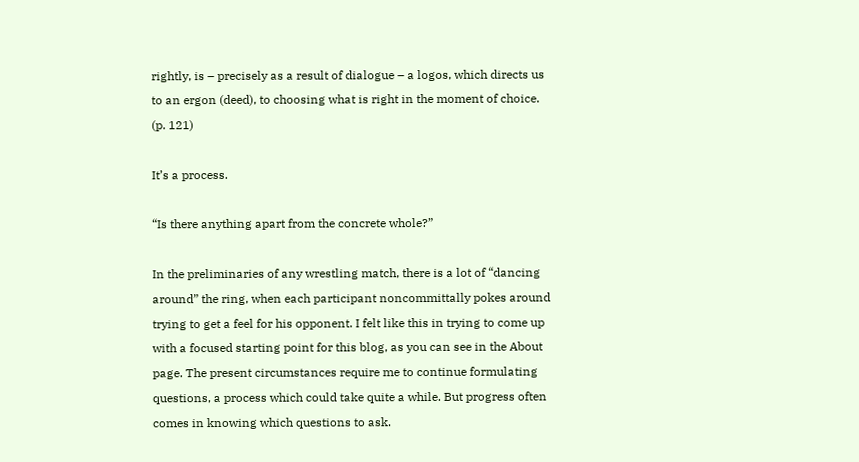rightly, is – precisely as a result of dialogue – a logos, which directs us to an ergon (deed), to choosing what is right in the moment of choice. (p. 121)

It’s a process.

“Is there anything apart from the concrete whole?”

In the preliminaries of any wrestling match, there is a lot of “dancing around” the ring, when each participant noncommittally pokes around trying to get a feel for his opponent. I felt like this in trying to come up with a focused starting point for this blog, as you can see in the About page. The present circumstances require me to continue formulating questions, a process which could take quite a while. But progress often comes in knowing which questions to ask.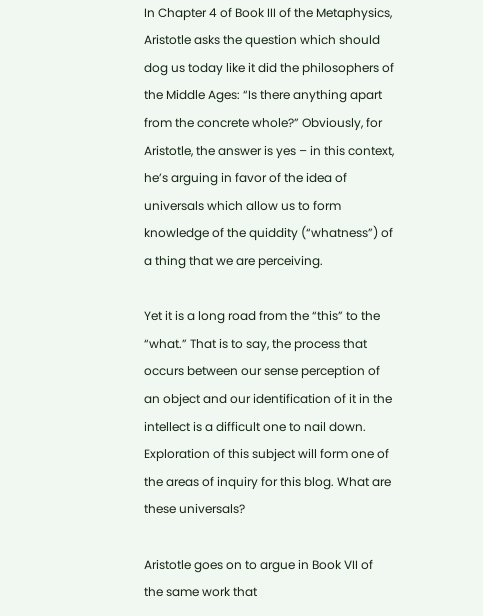In Chapter 4 of Book III of the Metaphysics, Aristotle asks the question which should dog us today like it did the philosophers of the Middle Ages: “Is there anything apart from the concrete whole?” Obviously, for Aristotle, the answer is yes – in this context, he’s arguing in favor of the idea of universals which allow us to form knowledge of the quiddity (“whatness”) of a thing that we are perceiving.

Yet it is a long road from the “this” to the “what.” That is to say, the process that occurs between our sense perception of an object and our identification of it in the intellect is a difficult one to nail down. Exploration of this subject will form one of the areas of inquiry for this blog. What are these universals?

Aristotle goes on to argue in Book VII of the same work that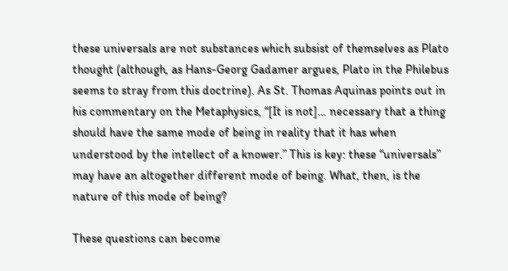these universals are not substances which subsist of themselves as Plato thought (although, as Hans-Georg Gadamer argues, Plato in the Philebus seems to stray from this doctrine). As St. Thomas Aquinas points out in his commentary on the Metaphysics, “[It is not]… necessary that a thing should have the same mode of being in reality that it has when understood by the intellect of a knower.” This is key: these “universals” may have an altogether different mode of being. What, then, is the nature of this mode of being?

These questions can become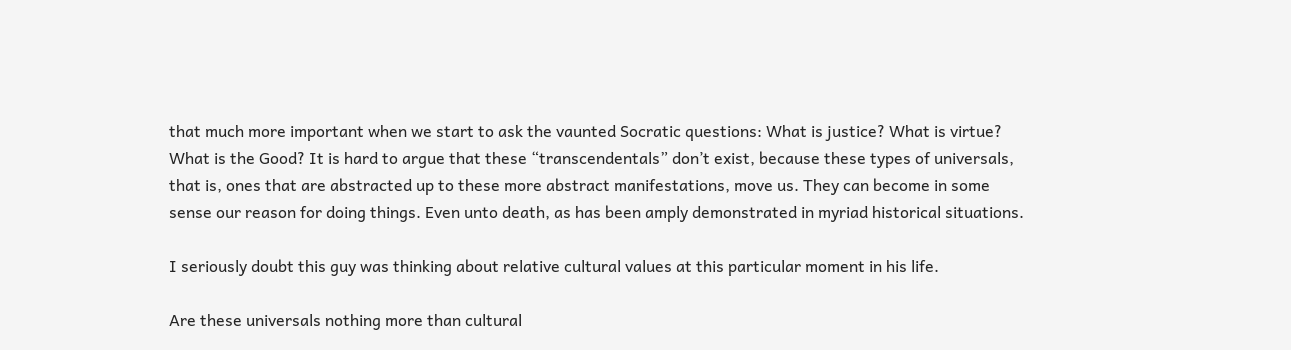that much more important when we start to ask the vaunted Socratic questions: What is justice? What is virtue? What is the Good? It is hard to argue that these “transcendentals” don’t exist, because these types of universals, that is, ones that are abstracted up to these more abstract manifestations, move us. They can become in some sense our reason for doing things. Even unto death, as has been amply demonstrated in myriad historical situations.

I seriously doubt this guy was thinking about relative cultural values at this particular moment in his life.

Are these universals nothing more than cultural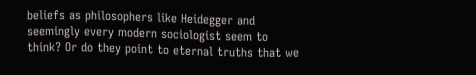beliefs as philosophers like Heidegger and seemingly every modern sociologist seem to think? Or do they point to eternal truths that we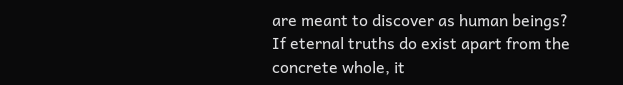are meant to discover as human beings? If eternal truths do exist apart from the concrete whole, it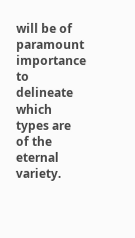will be of paramount importance to delineate which types are of the eternal variety.